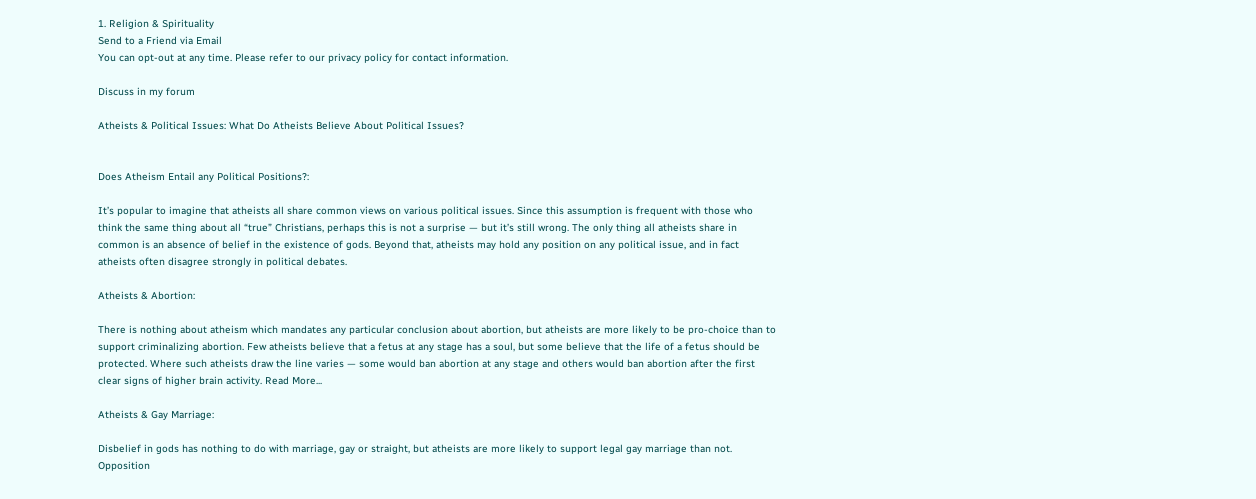1. Religion & Spirituality
Send to a Friend via Email
You can opt-out at any time. Please refer to our privacy policy for contact information.

Discuss in my forum

Atheists & Political Issues: What Do Atheists Believe About Political Issues?


Does Atheism Entail any Political Positions?:

It’s popular to imagine that atheists all share common views on various political issues. Since this assumption is frequent with those who think the same thing about all “true” Christians, perhaps this is not a surprise — but it’s still wrong. The only thing all atheists share in common is an absence of belief in the existence of gods. Beyond that, atheists may hold any position on any political issue, and in fact atheists often disagree strongly in political debates.

Atheists & Abortion:

There is nothing about atheism which mandates any particular conclusion about abortion, but atheists are more likely to be pro-choice than to support criminalizing abortion. Few atheists believe that a fetus at any stage has a soul, but some believe that the life of a fetus should be protected. Where such atheists draw the line varies — some would ban abortion at any stage and others would ban abortion after the first clear signs of higher brain activity. Read More...

Atheists & Gay Marriage:

Disbelief in gods has nothing to do with marriage, gay or straight, but atheists are more likely to support legal gay marriage than not. Opposition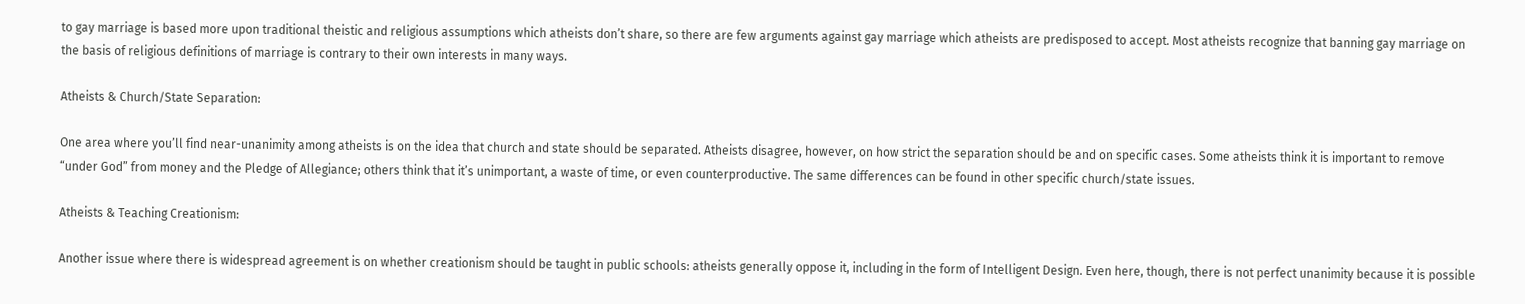to gay marriage is based more upon traditional theistic and religious assumptions which atheists don’t share, so there are few arguments against gay marriage which atheists are predisposed to accept. Most atheists recognize that banning gay marriage on the basis of religious definitions of marriage is contrary to their own interests in many ways.

Atheists & Church/State Separation:

One area where you’ll find near-unanimity among atheists is on the idea that church and state should be separated. Atheists disagree, however, on how strict the separation should be and on specific cases. Some atheists think it is important to remove “under God” from money and the Pledge of Allegiance; others think that it’s unimportant, a waste of time, or even counterproductive. The same differences can be found in other specific church/state issues.

Atheists & Teaching Creationism:

Another issue where there is widespread agreement is on whether creationism should be taught in public schools: atheists generally oppose it, including in the form of Intelligent Design. Even here, though, there is not perfect unanimity because it is possible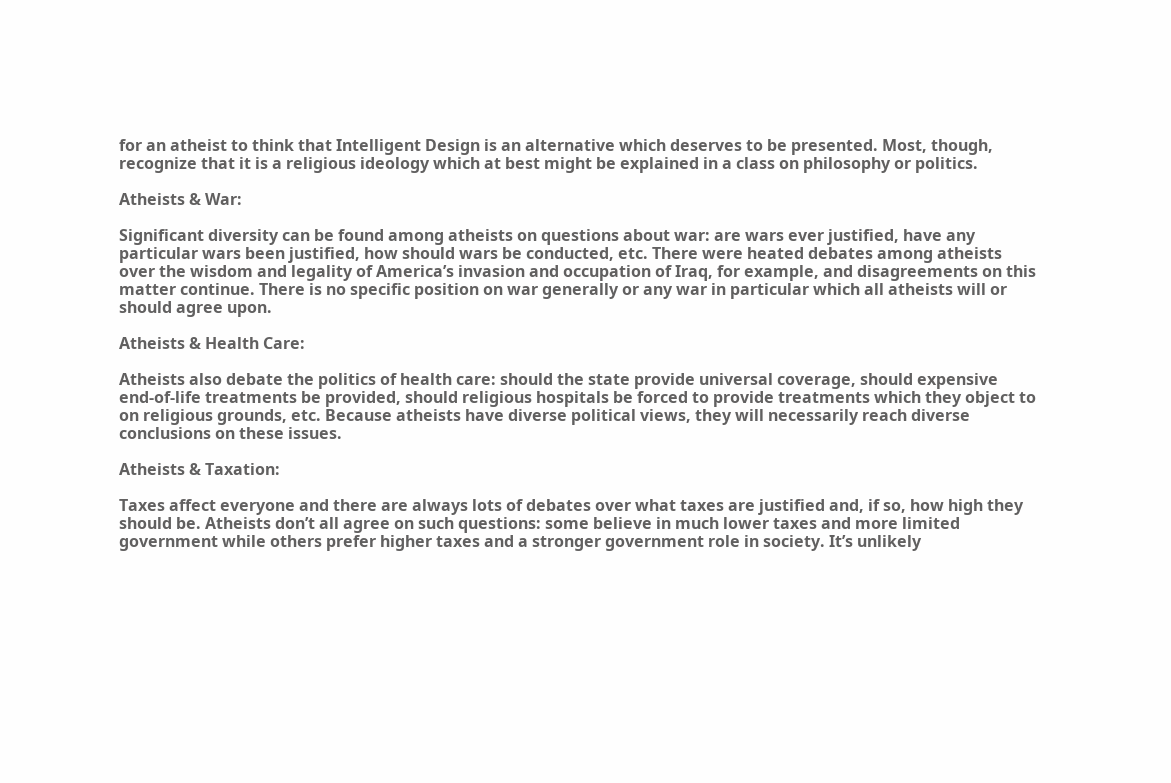for an atheist to think that Intelligent Design is an alternative which deserves to be presented. Most, though, recognize that it is a religious ideology which at best might be explained in a class on philosophy or politics.

Atheists & War:

Significant diversity can be found among atheists on questions about war: are wars ever justified, have any particular wars been justified, how should wars be conducted, etc. There were heated debates among atheists over the wisdom and legality of America’s invasion and occupation of Iraq, for example, and disagreements on this matter continue. There is no specific position on war generally or any war in particular which all atheists will or should agree upon.

Atheists & Health Care:

Atheists also debate the politics of health care: should the state provide universal coverage, should expensive end-of-life treatments be provided, should religious hospitals be forced to provide treatments which they object to on religious grounds, etc. Because atheists have diverse political views, they will necessarily reach diverse conclusions on these issues.

Atheists & Taxation:

Taxes affect everyone and there are always lots of debates over what taxes are justified and, if so, how high they should be. Atheists don’t all agree on such questions: some believe in much lower taxes and more limited government while others prefer higher taxes and a stronger government role in society. It’s unlikely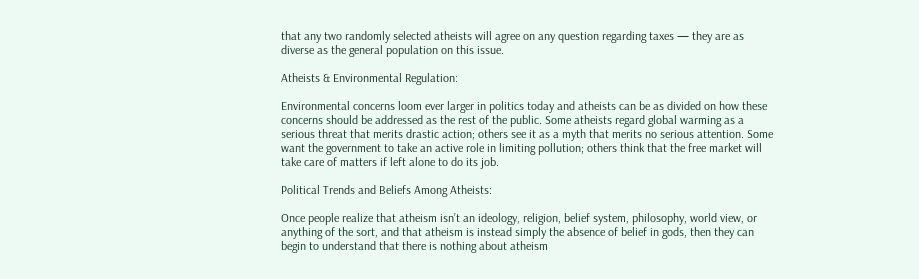that any two randomly selected atheists will agree on any question regarding taxes — they are as diverse as the general population on this issue.

Atheists & Environmental Regulation:

Environmental concerns loom ever larger in politics today and atheists can be as divided on how these concerns should be addressed as the rest of the public. Some atheists regard global warming as a serious threat that merits drastic action; others see it as a myth that merits no serious attention. Some want the government to take an active role in limiting pollution; others think that the free market will take care of matters if left alone to do its job.

Political Trends and Beliefs Among Atheists:

Once people realize that atheism isn’t an ideology, religion, belief system, philosophy, world view, or anything of the sort, and that atheism is instead simply the absence of belief in gods, then they can begin to understand that there is nothing about atheism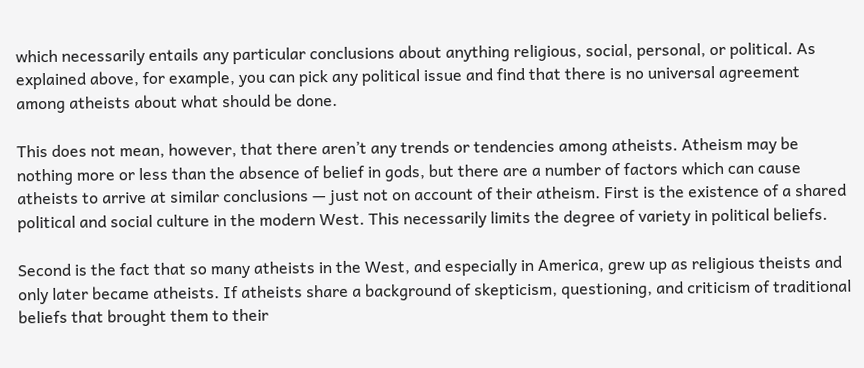which necessarily entails any particular conclusions about anything religious, social, personal, or political. As explained above, for example, you can pick any political issue and find that there is no universal agreement among atheists about what should be done.

This does not mean, however, that there aren’t any trends or tendencies among atheists. Atheism may be nothing more or less than the absence of belief in gods, but there are a number of factors which can cause atheists to arrive at similar conclusions — just not on account of their atheism. First is the existence of a shared political and social culture in the modern West. This necessarily limits the degree of variety in political beliefs.

Second is the fact that so many atheists in the West, and especially in America, grew up as religious theists and only later became atheists. If atheists share a background of skepticism, questioning, and criticism of traditional beliefs that brought them to their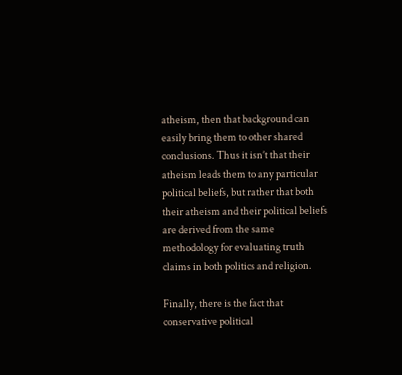atheism, then that background can easily bring them to other shared conclusions. Thus it isn’t that their atheism leads them to any particular political beliefs, but rather that both their atheism and their political beliefs are derived from the same methodology for evaluating truth claims in both politics and religion.

Finally, there is the fact that conservative political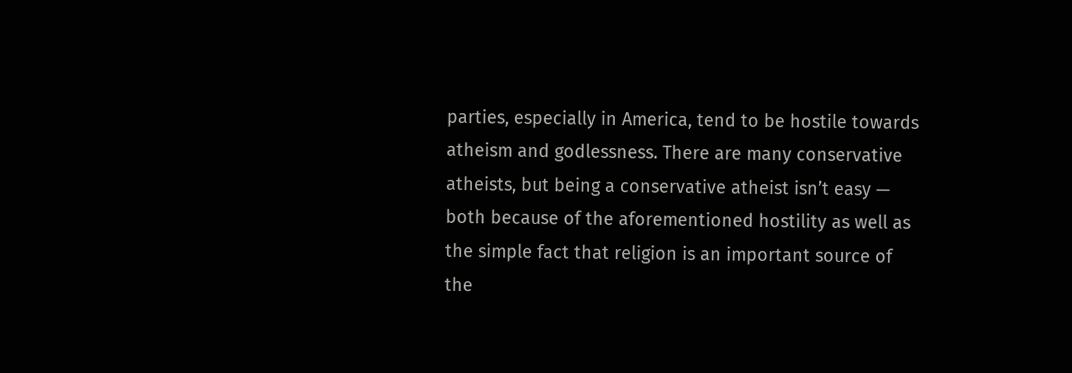parties, especially in America, tend to be hostile towards atheism and godlessness. There are many conservative atheists, but being a conservative atheist isn’t easy — both because of the aforementioned hostility as well as the simple fact that religion is an important source of the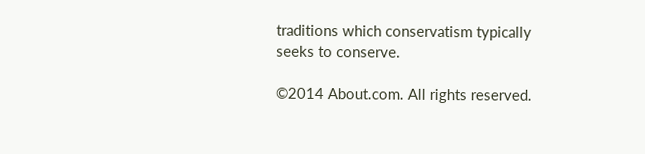traditions which conservatism typically seeks to conserve.

©2014 About.com. All rights reserved.